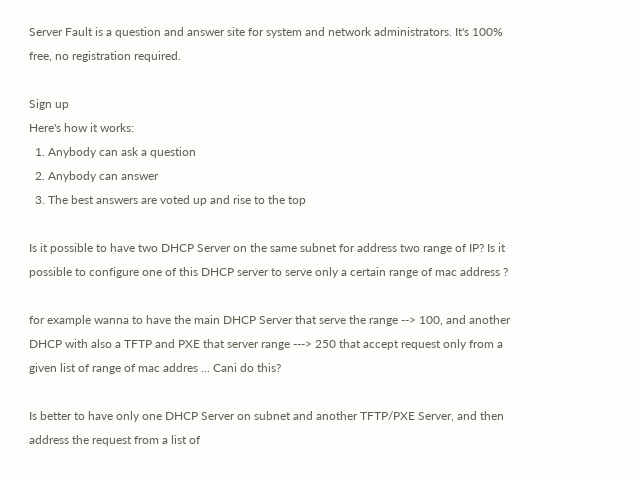Server Fault is a question and answer site for system and network administrators. It's 100% free, no registration required.

Sign up
Here's how it works:
  1. Anybody can ask a question
  2. Anybody can answer
  3. The best answers are voted up and rise to the top

Is it possible to have two DHCP Server on the same subnet for address two range of IP? Is it possible to configure one of this DHCP server to serve only a certain range of mac address ?

for example wanna to have the main DHCP Server that serve the range --> 100, and another DHCP with also a TFTP and PXE that server range ---> 250 that accept request only from a given list of range of mac addres ... Cani do this?

Is better to have only one DHCP Server on subnet and another TFTP/PXE Server, and then address the request from a list of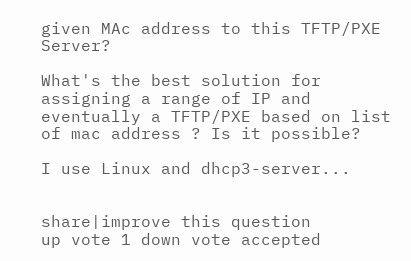given MAc address to this TFTP/PXE Server?

What's the best solution for assigning a range of IP and eventually a TFTP/PXE based on list of mac address ? Is it possible?

I use Linux and dhcp3-server...


share|improve this question
up vote 1 down vote accepted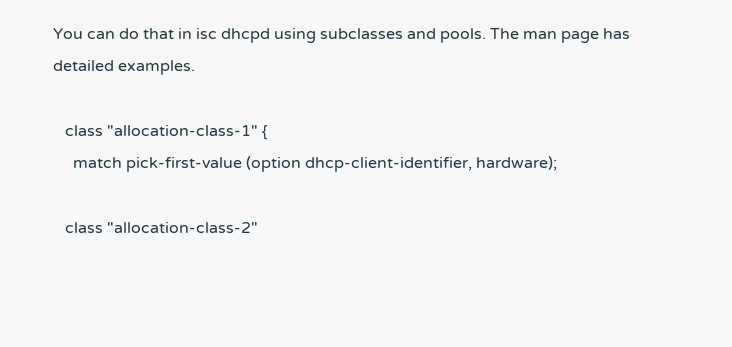You can do that in isc dhcpd using subclasses and pools. The man page has detailed examples.

   class "allocation-class-1" {
     match pick-first-value (option dhcp-client-identifier, hardware);

   class "allocation-class-2"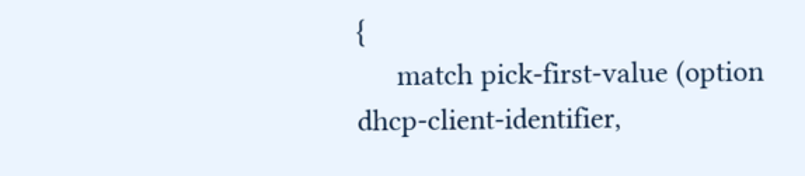{
     match pick-first-value (option dhcp-client-identifier,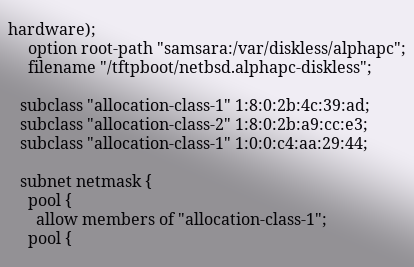hardware);
     option root-path "samsara:/var/diskless/alphapc";
     filename "/tftpboot/netbsd.alphapc-diskless";

   subclass "allocation-class-1" 1:8:0:2b:4c:39:ad;
   subclass "allocation-class-2" 1:8:0:2b:a9:cc:e3;
   subclass "allocation-class-1" 1:0:0:c4:aa:29:44;

   subnet netmask {
     pool {
       allow members of "allocation-class-1";
     pool {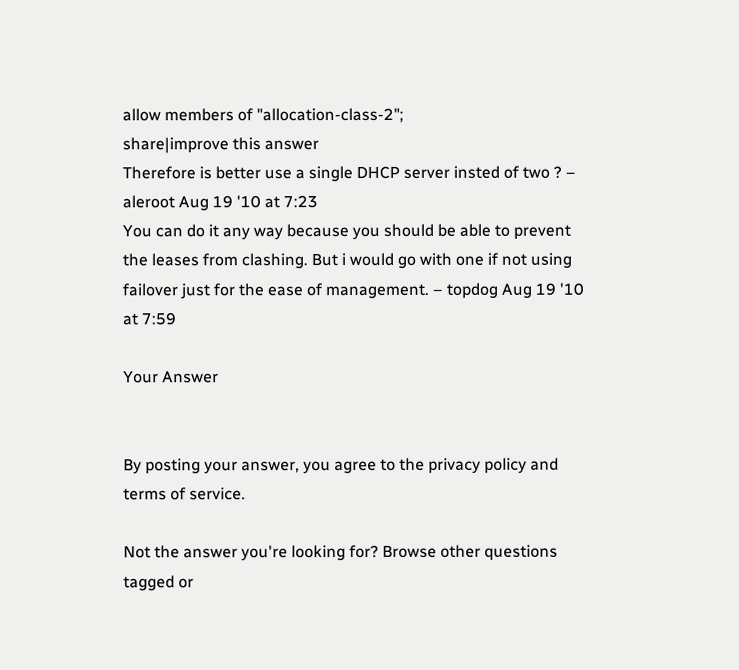allow members of "allocation-class-2";
share|improve this answer
Therefore is better use a single DHCP server insted of two ? – aleroot Aug 19 '10 at 7:23
You can do it any way because you should be able to prevent the leases from clashing. But i would go with one if not using failover just for the ease of management. – topdog Aug 19 '10 at 7:59

Your Answer


By posting your answer, you agree to the privacy policy and terms of service.

Not the answer you're looking for? Browse other questions tagged or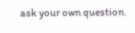ask your own question.